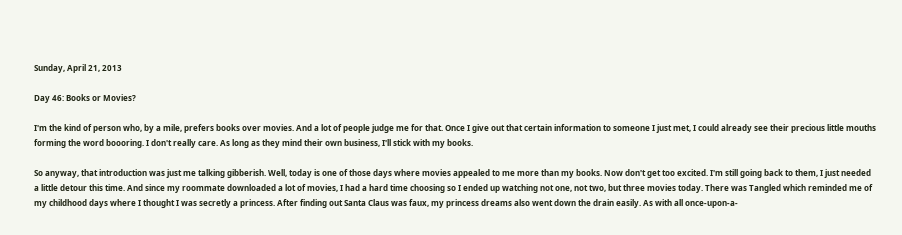Sunday, April 21, 2013

Day 46: Books or Movies?

I'm the kind of person who, by a mile, prefers books over movies. And a lot of people judge me for that. Once I give out that certain information to someone I just met, I could already see their precious little mouths forming the word boooring. I don't really care. As long as they mind their own business, I'll stick with my books.

So anyway, that introduction was just me talking gibberish. Well, today is one of those days where movies appealed to me more than my books. Now don't get too excited. I'm still going back to them, I just needed a little detour this time. And since my roommate downloaded a lot of movies, I had a hard time choosing so I ended up watching not one, not two, but three movies today. There was Tangled which reminded me of my childhood days where I thought I was secretly a princess. After finding out Santa Claus was faux, my princess dreams also went down the drain easily. As with all once-upon-a-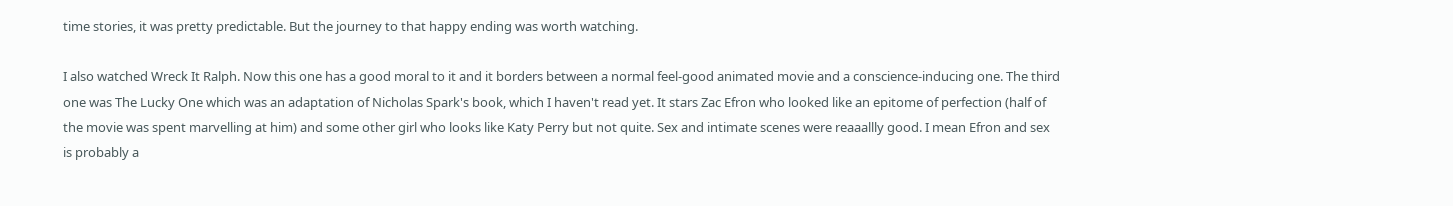time stories, it was pretty predictable. But the journey to that happy ending was worth watching.

I also watched Wreck It Ralph. Now this one has a good moral to it and it borders between a normal feel-good animated movie and a conscience-inducing one. The third one was The Lucky One which was an adaptation of Nicholas Spark's book, which I haven't read yet. It stars Zac Efron who looked like an epitome of perfection (half of the movie was spent marvelling at him) and some other girl who looks like Katy Perry but not quite. Sex and intimate scenes were reaaallly good. I mean Efron and sex is probably a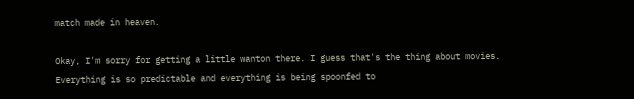match made in heaven.

Okay, I'm sorry for getting a little wanton there. I guess that's the thing about movies. Everything is so predictable and everything is being spoonfed to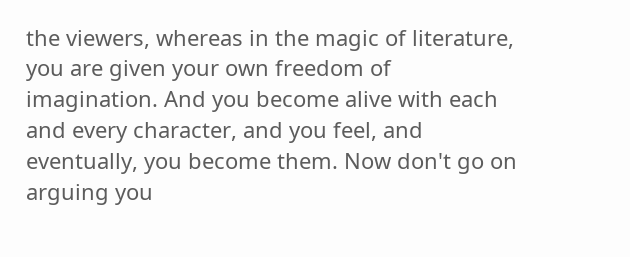the viewers, whereas in the magic of literature, you are given your own freedom of imagination. And you become alive with each and every character, and you feel, and eventually, you become them. Now don't go on arguing you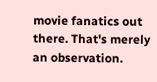movie fanatics out there. That's merely an observation.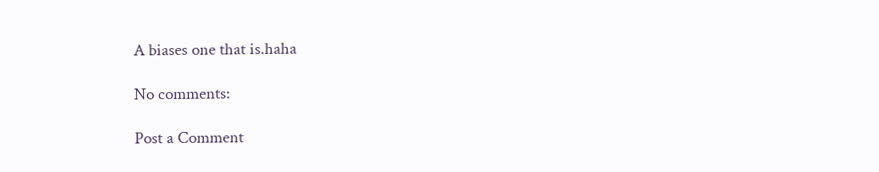A biases one that is.haha

No comments:

Post a Comment